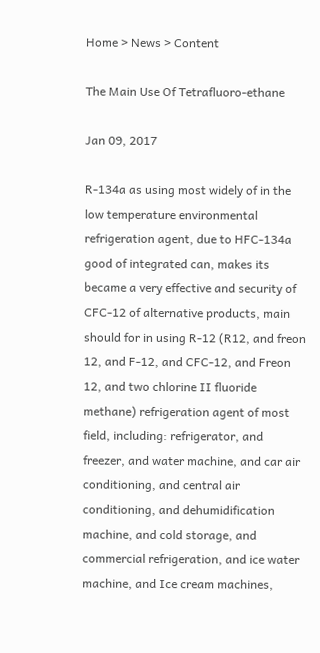Home > News > Content

The Main Use Of Tetrafluoro-ethane

Jan 09, 2017

R-134a as using most widely of in the low temperature environmental refrigeration agent, due to HFC-134a good of integrated can, makes its became a very effective and security of CFC-12 of alternative products, main should for in using R-12 (R12, and freon 12, and F-12, and CFC-12, and Freon 12, and two chlorine II fluoride methane) refrigeration agent of most field, including: refrigerator, and freezer, and water machine, and car air conditioning, and central air conditioning, and dehumidification machine, and cold storage, and commercial refrigeration, and ice water machine, and Ice cream machines,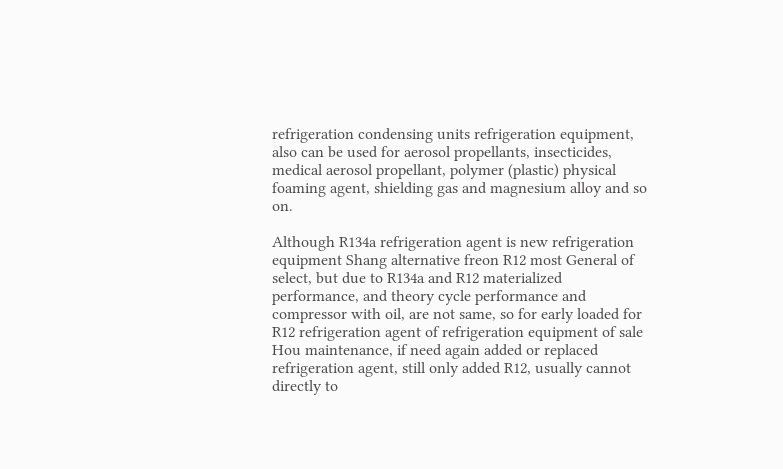refrigeration condensing units refrigeration equipment, also can be used for aerosol propellants, insecticides, medical aerosol propellant, polymer (plastic) physical foaming agent, shielding gas and magnesium alloy and so on.

Although R134a refrigeration agent is new refrigeration equipment Shang alternative freon R12 most General of select, but due to R134a and R12 materialized performance, and theory cycle performance and compressor with oil, are not same, so for early loaded for R12 refrigeration agent of refrigeration equipment of sale Hou maintenance, if need again added or replaced refrigeration agent, still only added R12, usually cannot directly to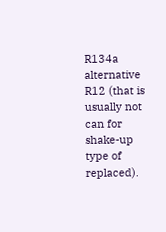R134a alternative R12 (that is usually not can for shake-up type of replaced).